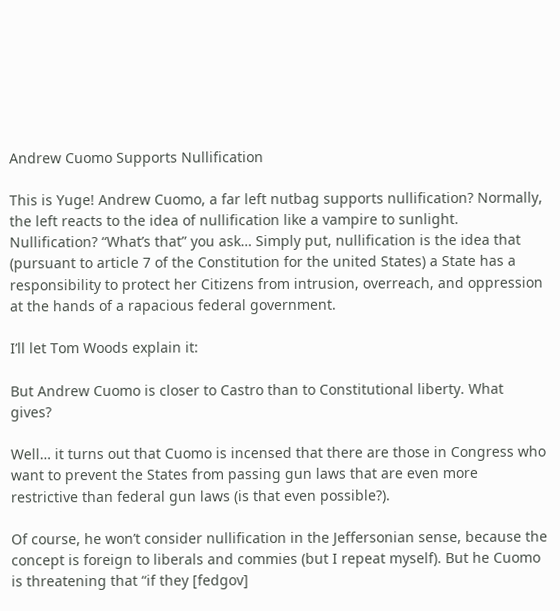Andrew Cuomo Supports Nullification

This is Yuge! Andrew Cuomo, a far left nutbag supports nullification? Normally, the left reacts to the idea of nullification like a vampire to sunlight. Nullification? “What’s that” you ask… Simply put, nullification is the idea that (pursuant to article 7 of the Constitution for the united States) a State has a responsibility to protect her Citizens from intrusion, overreach, and oppression at the hands of a rapacious federal government.

I’ll let Tom Woods explain it:

But Andrew Cuomo is closer to Castro than to Constitutional liberty. What gives?

Well… it turns out that Cuomo is incensed that there are those in Congress who want to prevent the States from passing gun laws that are even more restrictive than federal gun laws (is that even possible?).

Of course, he won’t consider nullification in the Jeffersonian sense, because the concept is foreign to liberals and commies (but I repeat myself). But he Cuomo is threatening that “if they [fedgov]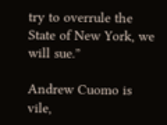try to overrule the State of New York, we will sue.”

Andrew Cuomo is vile,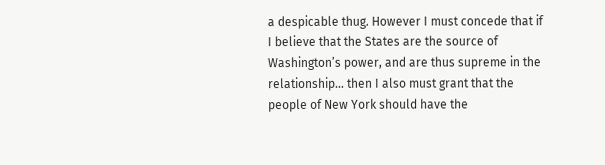a despicable thug. However I must concede that if I believe that the States are the source of Washington’s power, and are thus supreme in the relationship… then I also must grant that the people of New York should have the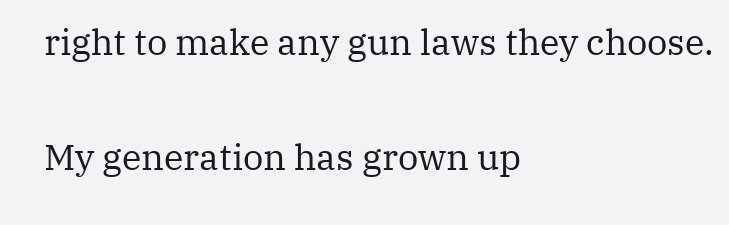right to make any gun laws they choose.

My generation has grown up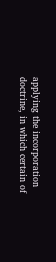applying the incorporation doctrine, in which certain of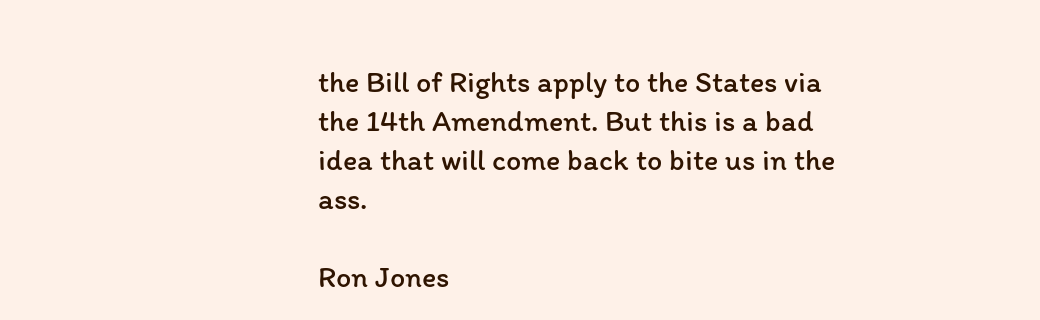the Bill of Rights apply to the States via the 14th Amendment. But this is a bad idea that will come back to bite us in the ass.

Ron Jones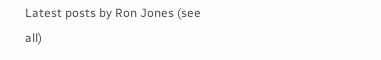Latest posts by Ron Jones (see all)